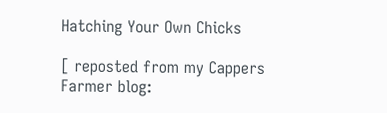Hatching Your Own Chicks

[ reposted from my Cappers Farmer blog: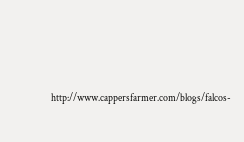http://www.cappersfarmer.com/blogs/falcos-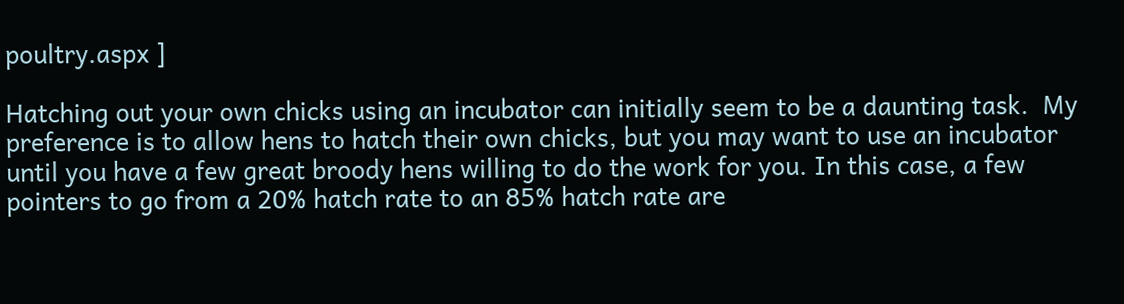poultry.aspx ]

Hatching out your own chicks using an incubator can initially seem to be a daunting task.  My preference is to allow hens to hatch their own chicks, but you may want to use an incubator until you have a few great broody hens willing to do the work for you. In this case, a few pointers to go from a 20% hatch rate to an 85% hatch rate are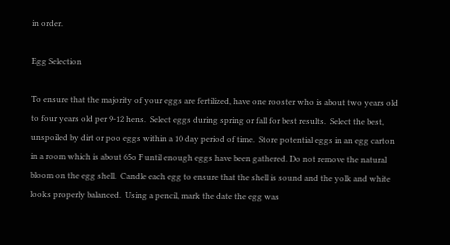in order.

Egg Selection

To ensure that the majority of your eggs are fertilized, have one rooster who is about two years old to four years old per 9-12 hens.  Select eggs during spring or fall for best results.  Select the best, unspoiled by dirt or poo eggs within a 10 day period of time.  Store potential eggs in an egg carton in a room which is about 65o F until enough eggs have been gathered. Do not remove the natural bloom on the egg shell.  Candle each egg to ensure that the shell is sound and the yolk and white looks properly balanced.  Using a pencil, mark the date the egg was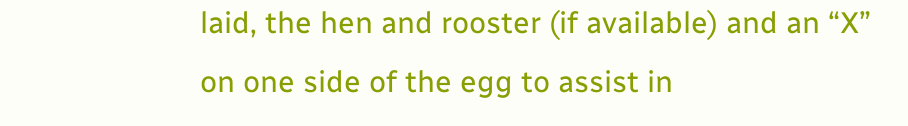laid, the hen and rooster (if available) and an “X” on one side of the egg to assist in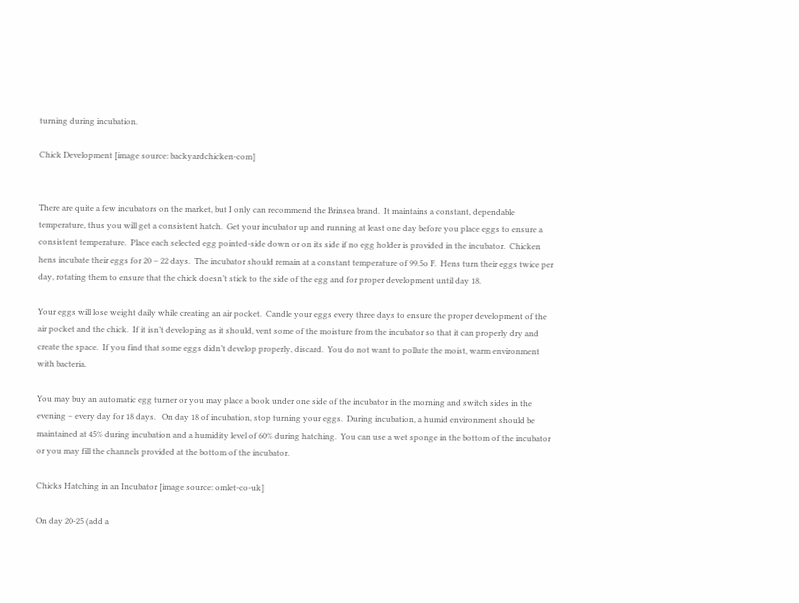turning during incubation.

Chick Development [image source: backyardchicken-com]


There are quite a few incubators on the market, but I only can recommend the Brinsea brand.  It maintains a constant, dependable temperature, thus you will get a consistent hatch.  Get your incubator up and running at least one day before you place eggs to ensure a consistent temperature.  Place each selected egg pointed-side down or on its side if no egg holder is provided in the incubator.  Chicken hens incubate their eggs for 20 – 22 days.  The incubator should remain at a constant temperature of 99.5o F.  Hens turn their eggs twice per day, rotating them to ensure that the chick doesn’t stick to the side of the egg and for proper development until day 18.

Your eggs will lose weight daily while creating an air pocket.  Candle your eggs every three days to ensure the proper development of the air pocket and the chick.  If it isn’t developing as it should, vent some of the moisture from the incubator so that it can properly dry and create the space.  If you find that some eggs didn’t develop properly, discard.  You do not want to pollute the moist, warm environment with bacteria.

You may buy an automatic egg turner or you may place a book under one side of the incubator in the morning and switch sides in the evening – every day for 18 days.   On day 18 of incubation, stop turning your eggs.  During incubation, a humid environment should be maintained at 45% during incubation and a humidity level of 60% during hatching.  You can use a wet sponge in the bottom of the incubator or you may fill the channels provided at the bottom of the incubator.

Chicks Hatching in an Incubator [image source: omlet-co-uk]

On day 20-25 (add a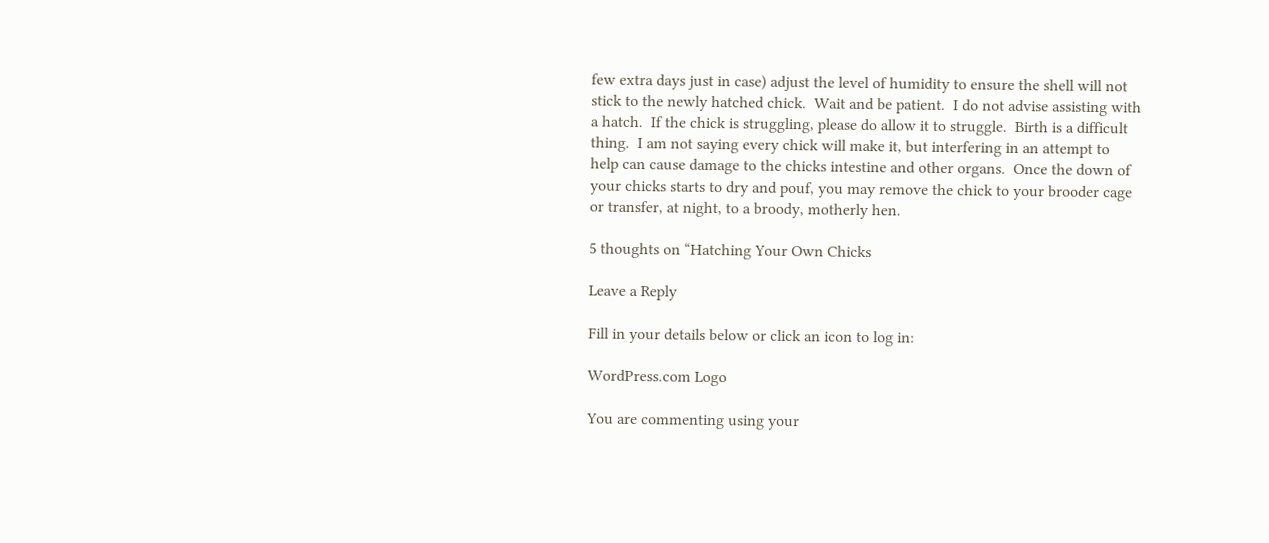few extra days just in case) adjust the level of humidity to ensure the shell will not stick to the newly hatched chick.  Wait and be patient.  I do not advise assisting with a hatch.  If the chick is struggling, please do allow it to struggle.  Birth is a difficult thing.  I am not saying every chick will make it, but interfering in an attempt to help can cause damage to the chicks intestine and other organs.  Once the down of your chicks starts to dry and pouf, you may remove the chick to your brooder cage or transfer, at night, to a broody, motherly hen.

5 thoughts on “Hatching Your Own Chicks

Leave a Reply

Fill in your details below or click an icon to log in:

WordPress.com Logo

You are commenting using your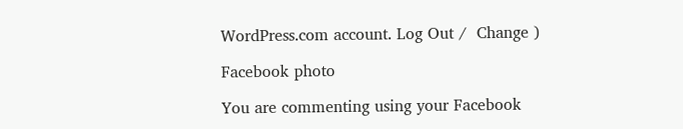WordPress.com account. Log Out /  Change )

Facebook photo

You are commenting using your Facebook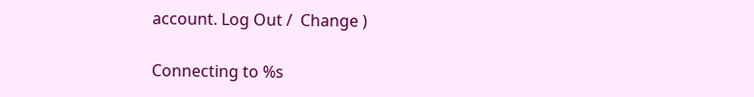account. Log Out /  Change )

Connecting to %s